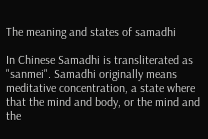The meaning and states of samadhi

In Chinese Samadhi is transliterated as "sanmei". Samadhi originally means meditative concentration, a state where that the mind and body, or the mind and the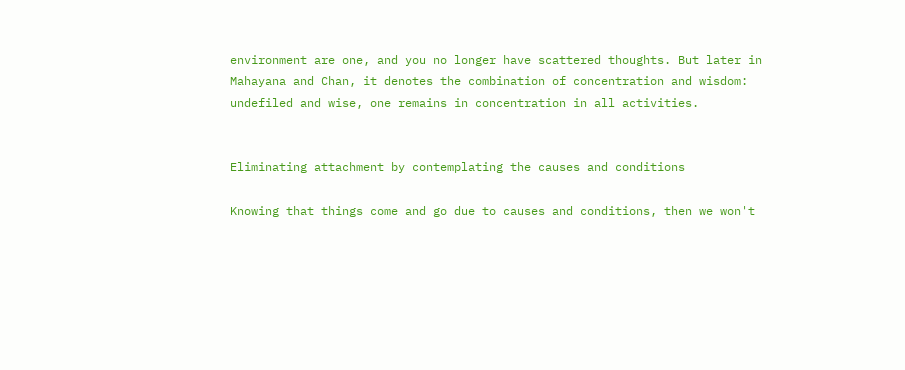environment are one, and you no longer have scattered thoughts. But later in Mahayana and Chan, it denotes the combination of concentration and wisdom: undefiled and wise, one remains in concentration in all activities.


Eliminating attachment by contemplating the causes and conditions

Knowing that things come and go due to causes and conditions, then we won't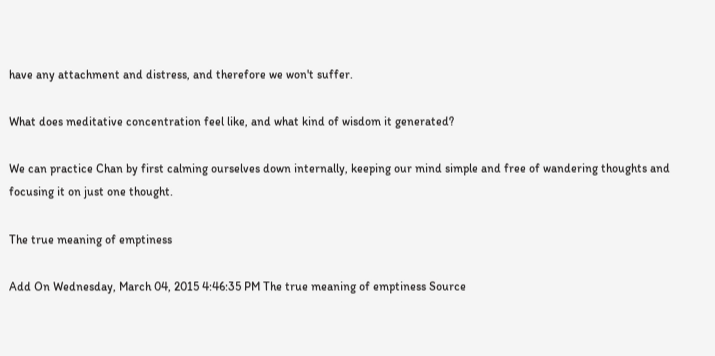have any attachment and distress, and therefore we won't suffer.

What does meditative concentration feel like, and what kind of wisdom it generated?

We can practice Chan by first calming ourselves down internally, keeping our mind simple and free of wandering thoughts and focusing it on just one thought.

The true meaning of emptiness

Add On Wednesday, March 04, 2015 4:46:35 PM The true meaning of emptiness Source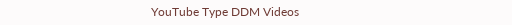YouTube Type DDM Videos